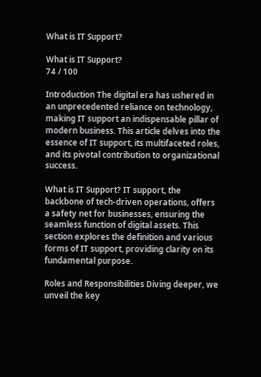What is IT Support?

What is IT Support?
74 / 100

Introduction The digital era has ushered in an unprecedented reliance on technology, making IT support an indispensable pillar of modern business. This article delves into the essence of IT support, its multifaceted roles, and its pivotal contribution to organizational success.

What is IT Support? IT support, the backbone of tech-driven operations, offers a safety net for businesses, ensuring the seamless function of digital assets. This section explores the definition and various forms of IT support, providing clarity on its fundamental purpose.

Roles and Responsibilities Diving deeper, we unveil the key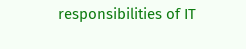responsibilities of IT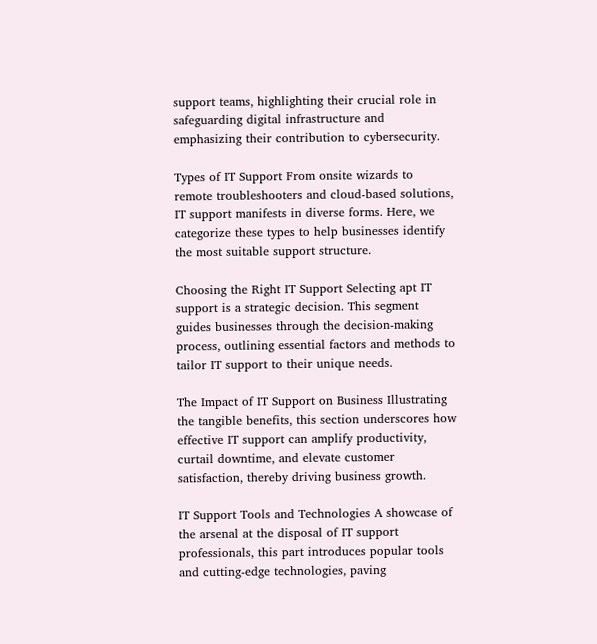support teams, highlighting their crucial role in safeguarding digital infrastructure and emphasizing their contribution to cybersecurity.

Types of IT Support From onsite wizards to remote troubleshooters and cloud-based solutions, IT support manifests in diverse forms. Here, we categorize these types to help businesses identify the most suitable support structure.

Choosing the Right IT Support Selecting apt IT support is a strategic decision. This segment guides businesses through the decision-making process, outlining essential factors and methods to tailor IT support to their unique needs.

The Impact of IT Support on Business Illustrating the tangible benefits, this section underscores how effective IT support can amplify productivity, curtail downtime, and elevate customer satisfaction, thereby driving business growth.

IT Support Tools and Technologies A showcase of the arsenal at the disposal of IT support professionals, this part introduces popular tools and cutting-edge technologies, paving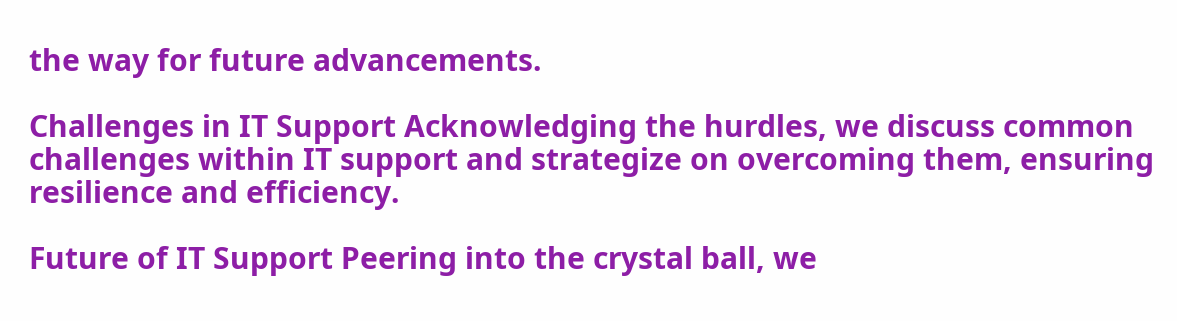the way for future advancements.

Challenges in IT Support Acknowledging the hurdles, we discuss common challenges within IT support and strategize on overcoming them, ensuring resilience and efficiency.

Future of IT Support Peering into the crystal ball, we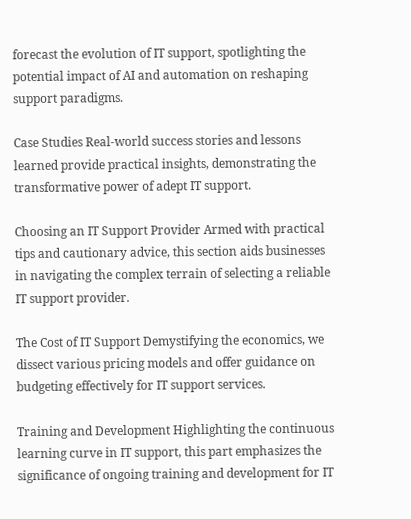forecast the evolution of IT support, spotlighting the potential impact of AI and automation on reshaping support paradigms.

Case Studies Real-world success stories and lessons learned provide practical insights, demonstrating the transformative power of adept IT support.

Choosing an IT Support Provider Armed with practical tips and cautionary advice, this section aids businesses in navigating the complex terrain of selecting a reliable IT support provider.

The Cost of IT Support Demystifying the economics, we dissect various pricing models and offer guidance on budgeting effectively for IT support services.

Training and Development Highlighting the continuous learning curve in IT support, this part emphasizes the significance of ongoing training and development for IT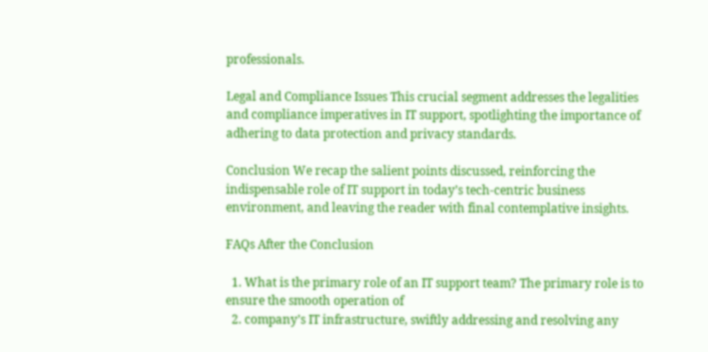professionals.

Legal and Compliance Issues This crucial segment addresses the legalities and compliance imperatives in IT support, spotlighting the importance of adhering to data protection and privacy standards.

Conclusion We recap the salient points discussed, reinforcing the indispensable role of IT support in today’s tech-centric business environment, and leaving the reader with final contemplative insights.

FAQs After the Conclusion

  1. What is the primary role of an IT support team? The primary role is to ensure the smooth operation of
  2. company’s IT infrastructure, swiftly addressing and resolving any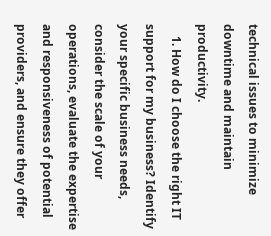technical issues to minimize downtime and maintain productivity.
    1. How do I choose the right IT support for my business? Identify your specific business needs, consider the scale of your operations, evaluate the expertise and responsiveness of potential providers, and ensure they offer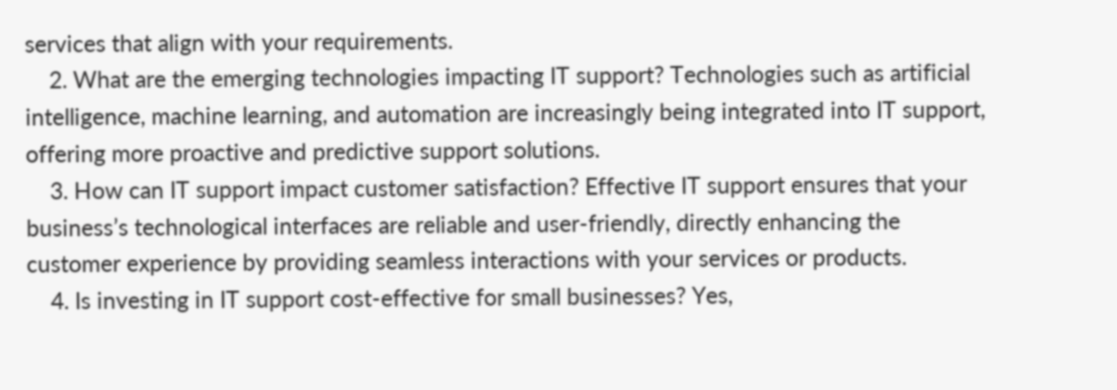services that align with your requirements.
    2. What are the emerging technologies impacting IT support? Technologies such as artificial intelligence, machine learning, and automation are increasingly being integrated into IT support, offering more proactive and predictive support solutions.
    3. How can IT support impact customer satisfaction? Effective IT support ensures that your business’s technological interfaces are reliable and user-friendly, directly enhancing the customer experience by providing seamless interactions with your services or products.
    4. Is investing in IT support cost-effective for small businesses? Yes,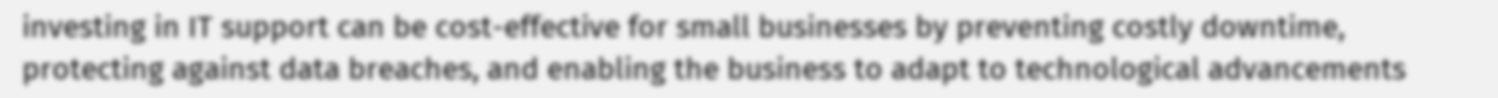investing in IT support can be cost-effective for small businesses by preventing costly downtime, protecting against data breaches, and enabling the business to adapt to technological advancements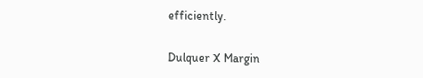efficiently.

Dulquer X Margin